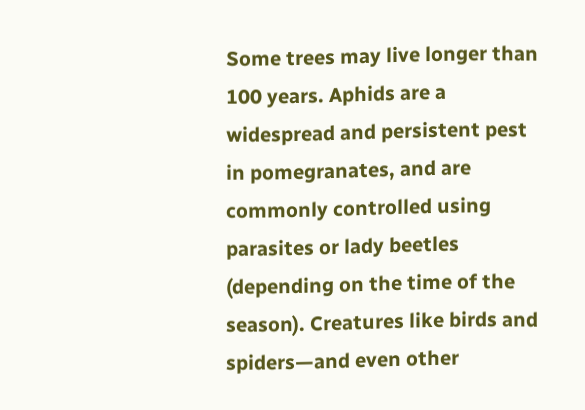Some trees may live longer than 100 years. Aphids are a widespread and persistent pest in pomegranates, and are commonly controlled using parasites or lady beetles (depending on the time of the season). Creatures like birds and spiders—and even other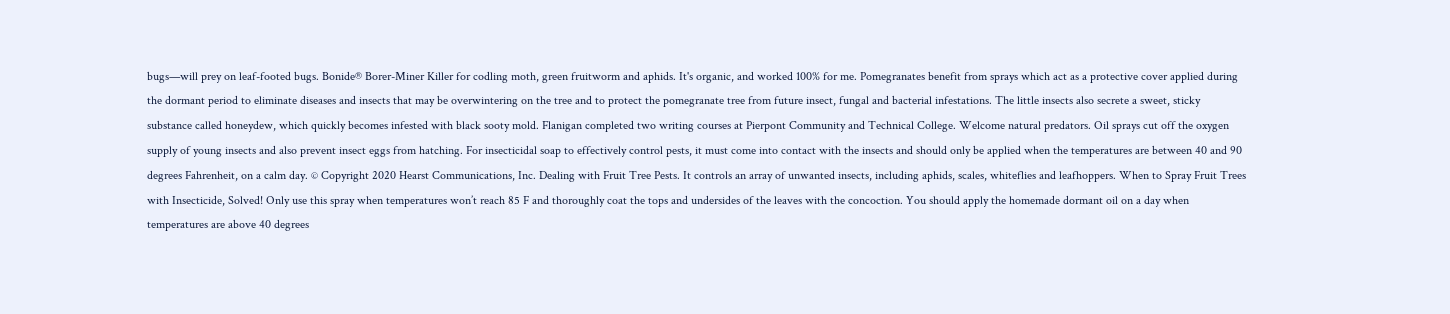bugs—will prey on leaf-footed bugs. Bonide® Borer-Miner Killer for codling moth, green fruitworm and aphids. It's organic, and worked 100% for me. Pomegranates benefit from sprays which act as a protective cover applied during the dormant period to eliminate diseases and insects that may be overwintering on the tree and to protect the pomegranate tree from future insect, fungal and bacterial infestations. The little insects also secrete a sweet, sticky substance called honeydew, which quickly becomes infested with black sooty mold. Flanigan completed two writing courses at Pierpont Community and Technical College. Welcome natural predators. Oil sprays cut off the oxygen supply of young insects and also prevent insect eggs from hatching. For insecticidal soap to effectively control pests, it must come into contact with the insects and should only be applied when the temperatures are between 40 and 90 degrees Fahrenheit, on a calm day. © Copyright 2020 Hearst Communications, Inc. Dealing with Fruit Tree Pests. It controls an array of unwanted insects, including aphids, scales, whiteflies and leafhoppers. When to Spray Fruit Trees with Insecticide, Solved! Only use this spray when temperatures won’t reach 85 F and thoroughly coat the tops and undersides of the leaves with the concoction. You should apply the homemade dormant oil on a day when temperatures are above 40 degrees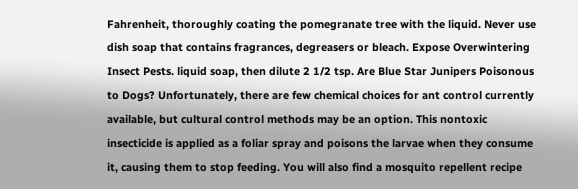Fahrenheit, thoroughly coating the pomegranate tree with the liquid. Never use dish soap that contains fragrances, degreasers or bleach. Expose Overwintering Insect Pests. liquid soap, then dilute 2 1/2 tsp. Are Blue Star Junipers Poisonous to Dogs? Unfortunately, there are few chemical choices for ant control currently available, but cultural control methods may be an option. This nontoxic insecticide is applied as a foliar spray and poisons the larvae when they consume it, causing them to stop feeding. You will also find a mosquito repellent recipe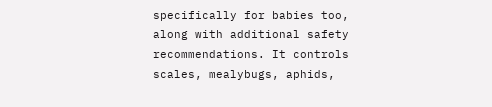specifically for babies too, along with additional safety recommendations. It controls scales, mealybugs, aphids,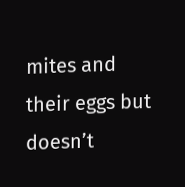mites and their eggs but doesn’t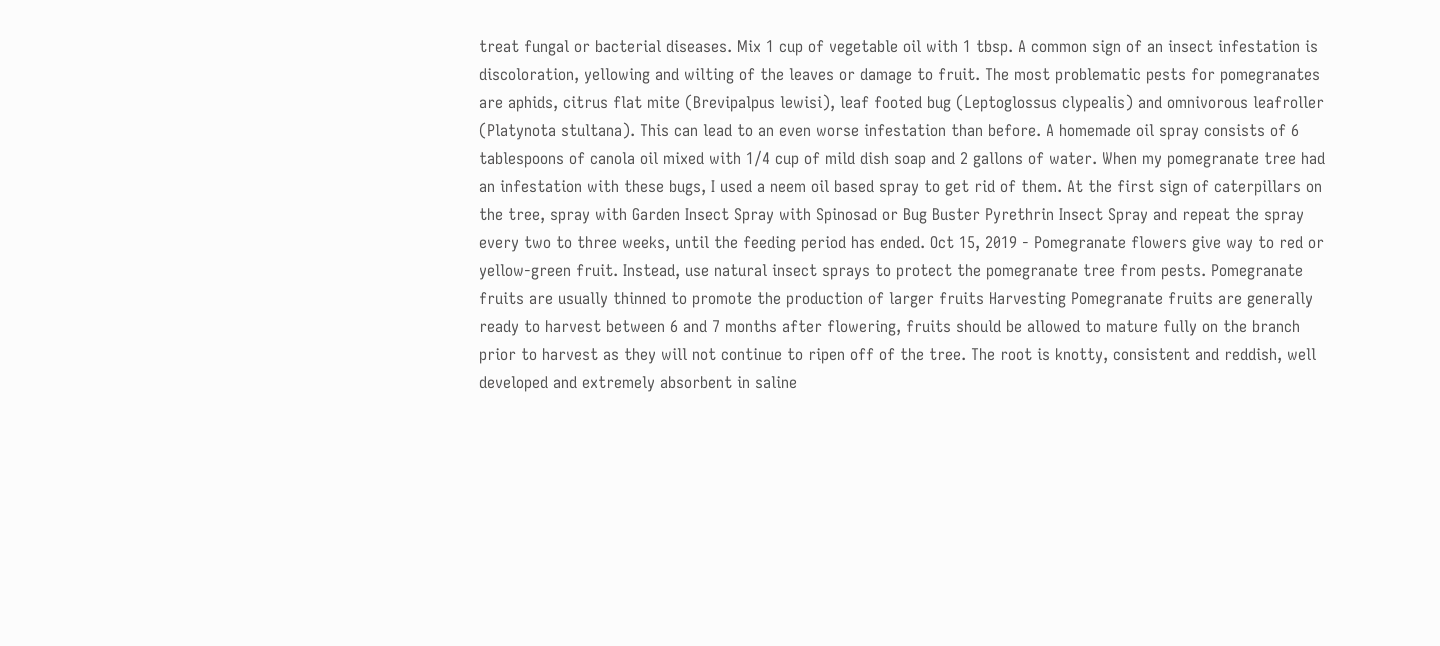treat fungal or bacterial diseases. Mix 1 cup of vegetable oil with 1 tbsp. A common sign of an insect infestation is discoloration, yellowing and wilting of the leaves or damage to fruit. The most problematic pests for pomegranates are aphids, citrus flat mite (Brevipalpus lewisi), leaf footed bug (Leptoglossus clypealis) and omnivorous leafroller (Platynota stultana). This can lead to an even worse infestation than before. A homemade oil spray consists of 6 tablespoons of canola oil mixed with 1/4 cup of mild dish soap and 2 gallons of water. When my pomegranate tree had an infestation with these bugs, I used a neem oil based spray to get rid of them. At the first sign of caterpillars on the tree, spray with Garden Insect Spray with Spinosad or Bug Buster Pyrethrin Insect Spray and repeat the spray every two to three weeks, until the feeding period has ended. Oct 15, 2019 - Pomegranate flowers give way to red or yellow-green fruit. Instead, use natural insect sprays to protect the pomegranate tree from pests. Pomegranate fruits are usually thinned to promote the production of larger fruits Harvesting Pomegranate fruits are generally ready to harvest between 6 and 7 months after flowering, fruits should be allowed to mature fully on the branch prior to harvest as they will not continue to ripen off of the tree. The root is knotty, consistent and reddish, well developed and extremely absorbent in saline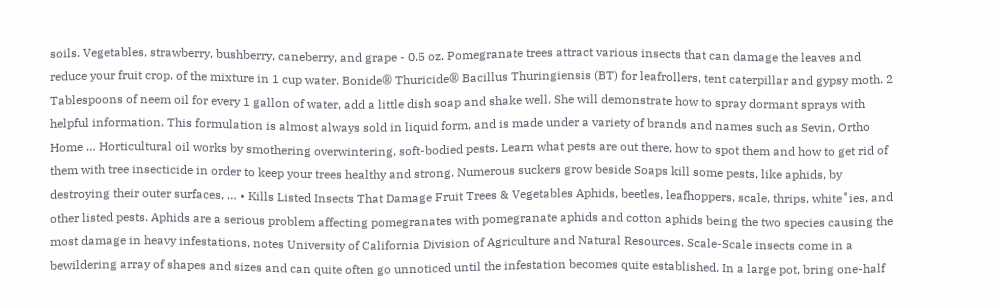soils. Vegetables, strawberry, bushberry, caneberry, and grape - 0.5 oz. Pomegranate trees attract various insects that can damage the leaves and reduce your fruit crop. of the mixture in 1 cup water. Bonide® Thuricide® Bacillus Thuringiensis (BT) for leafrollers, tent caterpillar and gypsy moth. 2 Tablespoons of neem oil for every 1 gallon of water, add a little dish soap and shake well. She will demonstrate how to spray dormant sprays with helpful information. This formulation is almost always sold in liquid form, and is made under a variety of brands and names such as Sevin, Ortho Home … Horticultural oil works by smothering overwintering, soft-bodied pests. Learn what pests are out there, how to spot them and how to get rid of them with tree insecticide in order to keep your trees healthy and strong. Numerous suckers grow beside Soaps kill some pests, like aphids, by destroying their outer surfaces, … • Kills Listed Insects That Damage Fruit Trees & Vegetables Aphids, beetles, leafhoppers, scale, thrips, white˚ies, and other listed pests. Aphids are a serious problem affecting pomegranates with pomegranate aphids and cotton aphids being the two species causing the most damage in heavy infestations, notes University of California Division of Agriculture and Natural Resources. Scale-Scale insects come in a bewildering array of shapes and sizes and can quite often go unnoticed until the infestation becomes quite established. In a large pot, bring one-half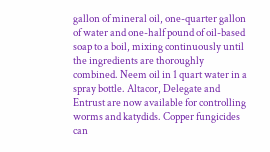gallon of mineral oil, one-quarter gallon of water and one-half pound of oil-based soap to a boil, mixing continuously until the ingredients are thoroughly combined. Neem oil in 1 quart water in a spray bottle. Altacor, Delegate and Entrust are now available for controlling worms and katydids. Copper fungicides can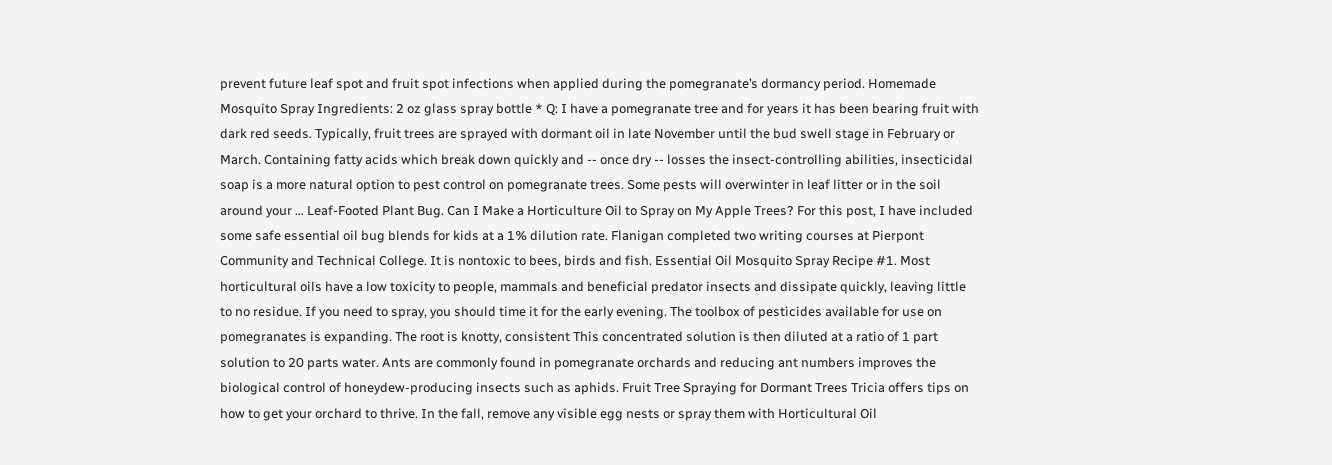prevent future leaf spot and fruit spot infections when applied during the pomegranate’s dormancy period. Homemade Mosquito Spray Ingredients: 2 oz glass spray bottle * Q: I have a pomegranate tree and for years it has been bearing fruit with dark red seeds. Typically, fruit trees are sprayed with dormant oil in late November until the bud swell stage in February or March. Containing fatty acids which break down quickly and -- once dry -- losses the insect-controlling abilities, insecticidal soap is a more natural option to pest control on pomegranate trees. Some pests will overwinter in leaf litter or in the soil around your … Leaf-Footed Plant Bug. Can I Make a Horticulture Oil to Spray on My Apple Trees? For this post, I have included some safe essential oil bug blends for kids at a 1% dilution rate. Flanigan completed two writing courses at Pierpont Community and Technical College. It is nontoxic to bees, birds and fish. Essential Oil Mosquito Spray Recipe #1. Most horticultural oils have a low toxicity to people, mammals and beneficial predator insects and dissipate quickly, leaving little to no residue. If you need to spray, you should time it for the early evening. The toolbox of pesticides available for use on pomegranates is expanding. The root is knotty, consistent This concentrated solution is then diluted at a ratio of 1 part solution to 20 parts water. Ants are commonly found in pomegranate orchards and reducing ant numbers improves the biological control of honeydew-producing insects such as aphids. Fruit Tree Spraying for Dormant Trees Tricia offers tips on how to get your orchard to thrive. In the fall, remove any visible egg nests or spray them with Horticultural Oil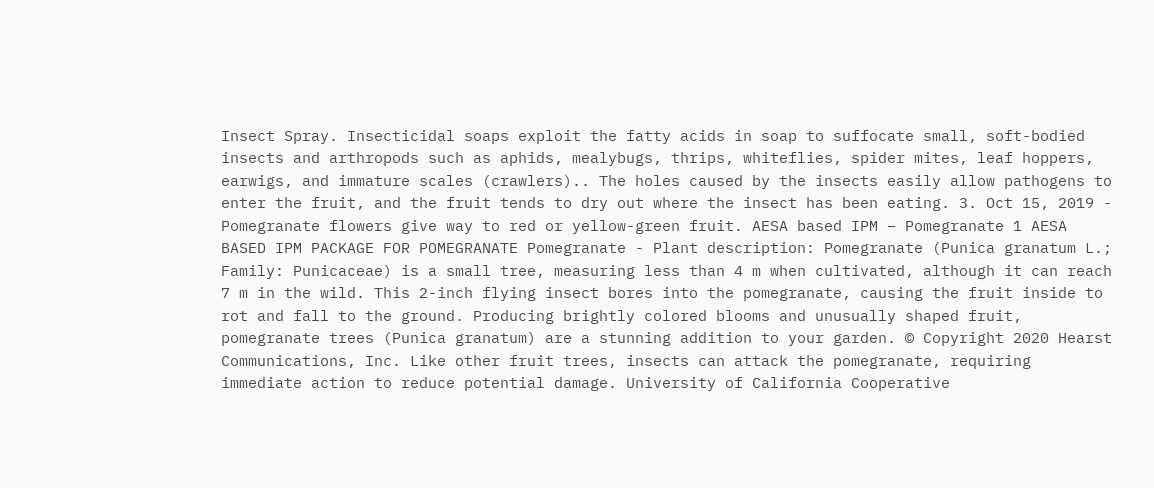Insect Spray. Insecticidal soaps exploit the fatty acids in soap to suffocate small, soft-bodied insects and arthropods such as aphids, mealybugs, thrips, whiteflies, spider mites, leaf hoppers, earwigs, and immature scales (crawlers).. The holes caused by the insects easily allow pathogens to enter the fruit, and the fruit tends to dry out where the insect has been eating. 3. Oct 15, 2019 - Pomegranate flowers give way to red or yellow-green fruit. AESA based IPM – Pomegranate 1 AESA BASED IPM PACKAGE FOR POMEGRANATE Pomegranate - Plant description: Pomegranate (Punica granatum L.; Family: Punicaceae) is a small tree, measuring less than 4 m when cultivated, although it can reach 7 m in the wild. This 2-inch flying insect bores into the pomegranate, causing the fruit inside to rot and fall to the ground. Producing brightly colored blooms and unusually shaped fruit, pomegranate trees (Punica granatum) are a stunning addition to your garden. © Copyright 2020 Hearst Communications, Inc. Like other fruit trees, insects can attack the pomegranate, requiring immediate action to reduce potential damage. University of California Cooperative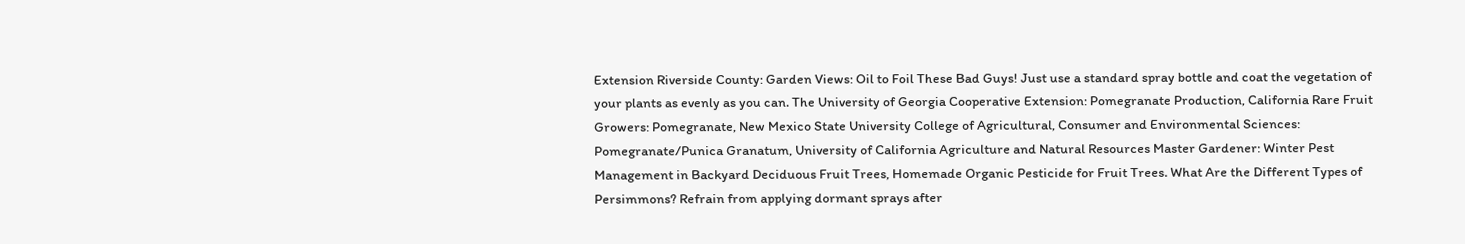Extension Riverside County: Garden Views: Oil to Foil These Bad Guys! Just use a standard spray bottle and coat the vegetation of your plants as evenly as you can. The University of Georgia Cooperative Extension: Pomegranate Production, California Rare Fruit Growers: Pomegranate, New Mexico State University College of Agricultural, Consumer and Environmental Sciences: Pomegranate/Punica Granatum, University of California Agriculture and Natural Resources Master Gardener: Winter Pest Management in Backyard Deciduous Fruit Trees, Homemade Organic Pesticide for Fruit Trees. What Are the Different Types of Persimmons? Refrain from applying dormant sprays after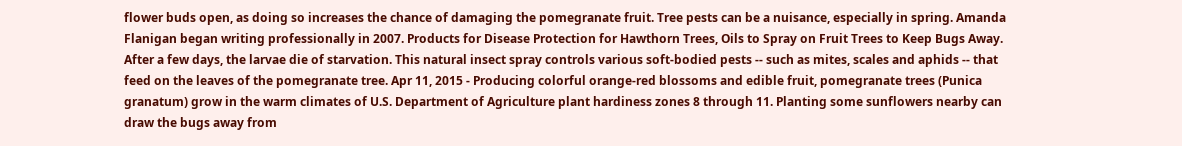flower buds open, as doing so increases the chance of damaging the pomegranate fruit. Tree pests can be a nuisance, especially in spring. Amanda Flanigan began writing professionally in 2007. Products for Disease Protection for Hawthorn Trees, Oils to Spray on Fruit Trees to Keep Bugs Away. After a few days, the larvae die of starvation. This natural insect spray controls various soft-bodied pests -- such as mites, scales and aphids -- that feed on the leaves of the pomegranate tree. Apr 11, 2015 - Producing colorful orange-red blossoms and edible fruit, pomegranate trees (Punica granatum) grow in the warm climates of U.S. Department of Agriculture plant hardiness zones 8 through 11. Planting some sunflowers nearby can draw the bugs away from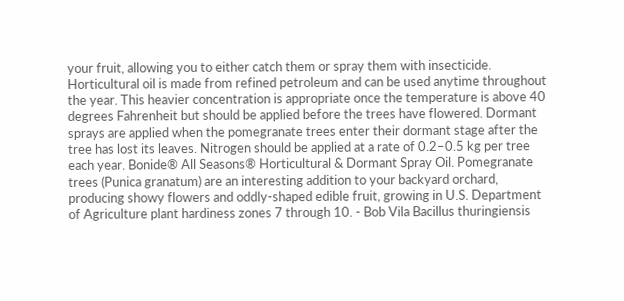your fruit, allowing you to either catch them or spray them with insecticide. Horticultural oil is made from refined petroleum and can be used anytime throughout the year. This heavier concentration is appropriate once the temperature is above 40 degrees Fahrenheit but should be applied before the trees have flowered. Dormant sprays are applied when the pomegranate trees enter their dormant stage after the tree has lost its leaves. Nitrogen should be applied at a rate of 0.2–0.5 kg per tree each year. Bonide® All Seasons® Horticultural & Dormant Spray Oil. Pomegranate trees (Punica granatum) are an interesting addition to your backyard orchard, producing showy flowers and oddly-shaped edible fruit, growing in U.S. Department of Agriculture plant hardiness zones 7 through 10. - Bob Vila Bacillus thuringiensis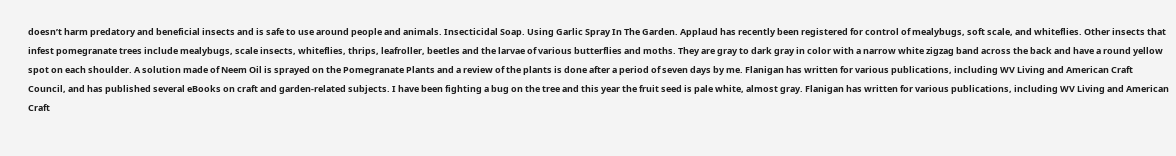doesn’t harm predatory and beneficial insects and is safe to use around people and animals. Insecticidal Soap. Using Garlic Spray In The Garden. Applaud has recently been registered for control of mealybugs, soft scale, and whiteflies. Other insects that infest pomegranate trees include mealybugs, scale insects, whiteflies, thrips, leafroller, beetles and the larvae of various butterflies and moths. They are gray to dark gray in color with a narrow white zigzag band across the back and have a round yellow spot on each shoulder. A solution made of Neem Oil is sprayed on the Pomegranate Plants and a review of the plants is done after a period of seven days by me. Flanigan has written for various publications, including WV Living and American Craft Council, and has published several eBooks on craft and garden-related subjects. I have been fighting a bug on the tree and this year the fruit seed is pale white, almost gray. Flanigan has written for various publications, including WV Living and American Craft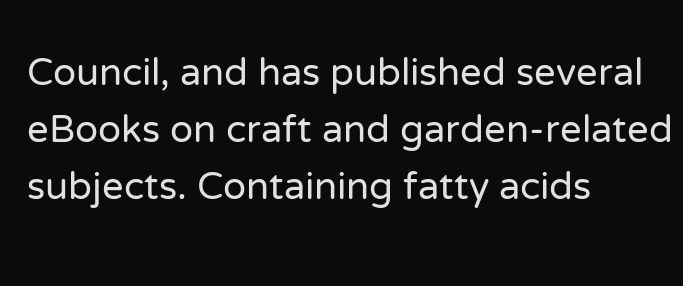Council, and has published several eBooks on craft and garden-related subjects. Containing fatty acids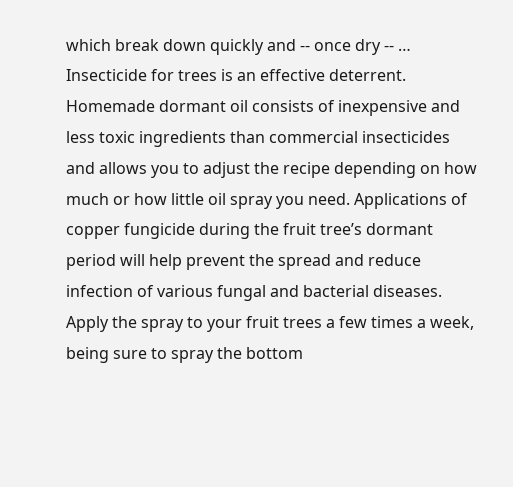which break down quickly and -- once dry -- … Insecticide for trees is an effective deterrent. Homemade dormant oil consists of inexpensive and less toxic ingredients than commercial insecticides and allows you to adjust the recipe depending on how much or how little oil spray you need. Applications of copper fungicide during the fruit tree’s dormant period will help prevent the spread and reduce infection of various fungal and bacterial diseases. Apply the spray to your fruit trees a few times a week, being sure to spray the bottom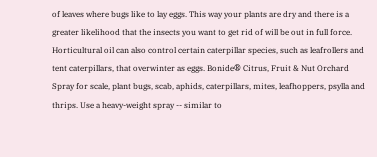of leaves where bugs like to lay eggs. This way your plants are dry and there is a greater likelihood that the insects you want to get rid of will be out in full force. Horticultural oil can also control certain caterpillar species, such as leafrollers and tent caterpillars, that overwinter as eggs. Bonide® Citrus, Fruit & Nut Orchard Spray for scale, plant bugs, scab, aphids, caterpillars, mites, leafhoppers, psylla and thrips. Use a heavy-weight spray -- similar to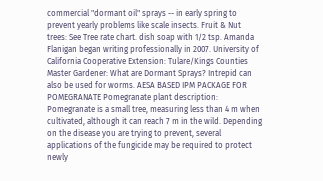commercial "dormant oil" sprays -- in early spring to prevent yearly problems like scale insects. Fruit & Nut trees: See Tree rate chart. dish soap with 1/2 tsp. Amanda Flanigan began writing professionally in 2007. University of California Cooperative Extension: Tulare/Kings Counties Master Gardener: What are Dormant Sprays? Intrepid can also be used for worms. AESA BASED IPM PACKAGE FOR POMEGRANATE Pomegranate plant description: Pomegranate is a small tree, measuring less than 4 m when cultivated, although it can reach 7 m in the wild. Depending on the disease you are trying to prevent, several applications of the fungicide may be required to protect newly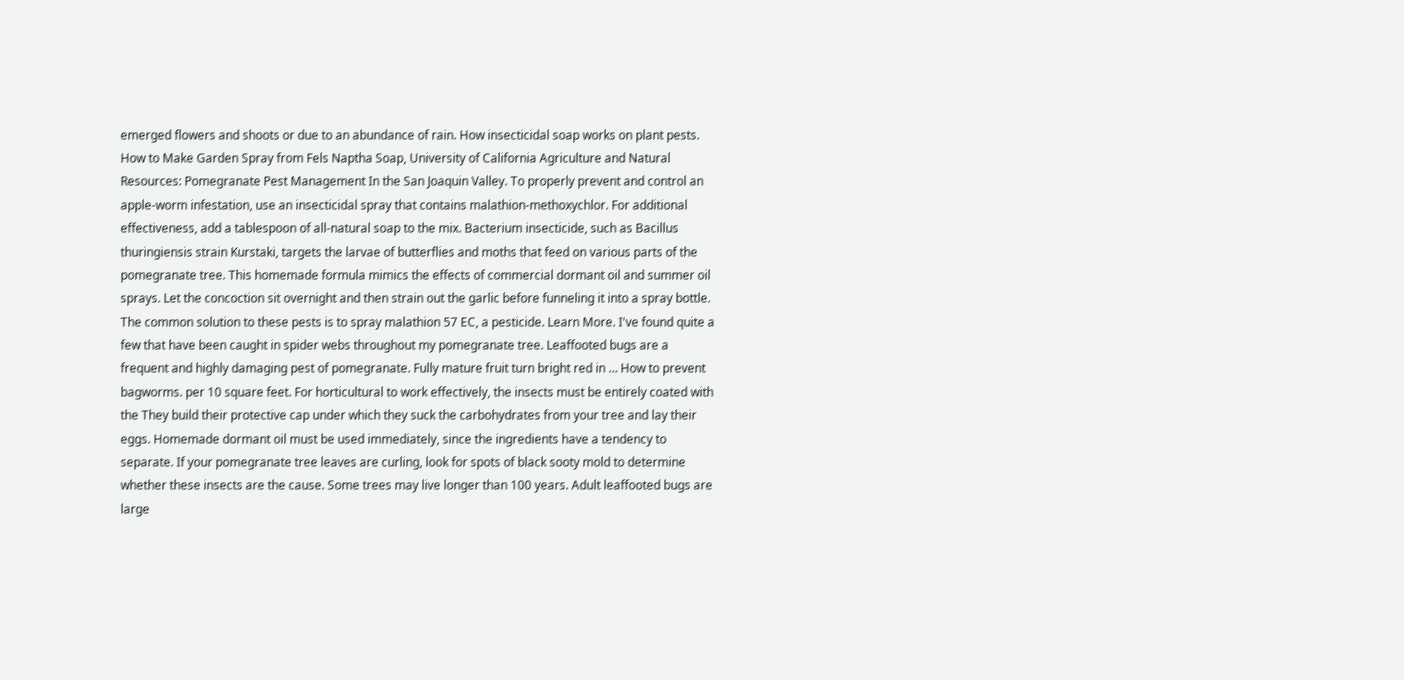emerged flowers and shoots or due to an abundance of rain. How insecticidal soap works on plant pests. How to Make Garden Spray from Fels Naptha Soap, University of California Agriculture and Natural Resources: Pomegranate Pest Management In the San Joaquin Valley. To properly prevent and control an apple-worm infestation, use an insecticidal spray that contains malathion-methoxychlor. For additional effectiveness, add a tablespoon of all-natural soap to the mix. Bacterium insecticide, such as Bacillus thuringiensis strain Kurstaki, targets the larvae of butterflies and moths that feed on various parts of the pomegranate tree. This homemade formula mimics the effects of commercial dormant oil and summer oil sprays. Let the concoction sit overnight and then strain out the garlic before funneling it into a spray bottle. The common solution to these pests is to spray malathion 57 EC, a pesticide. Learn More. I've found quite a few that have been caught in spider webs throughout my pomegranate tree. Leaffooted bugs are a frequent and highly damaging pest of pomegranate. Fully mature fruit turn bright red in … How to prevent bagworms. per 10 square feet. For horticultural to work effectively, the insects must be entirely coated with the They build their protective cap under which they suck the carbohydrates from your tree and lay their eggs. Homemade dormant oil must be used immediately, since the ingredients have a tendency to separate. If your pomegranate tree leaves are curling, look for spots of black sooty mold to determine whether these insects are the cause. Some trees may live longer than 100 years. Adult leaffooted bugs are large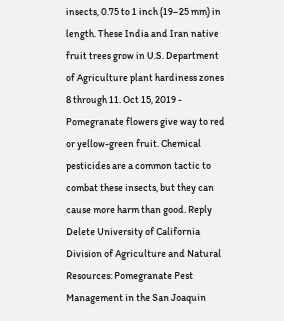insects, 0.75 to 1 inch (19–25 mm) in length. These India and Iran native fruit trees grow in U.S. Department of Agriculture plant hardiness zones 8 through 11. Oct 15, 2019 - Pomegranate flowers give way to red or yellow-green fruit. Chemical pesticides are a common tactic to combat these insects, but they can cause more harm than good. Reply Delete University of California Division of Agriculture and Natural Resources: Pomegranate Pest Management in the San Joaquin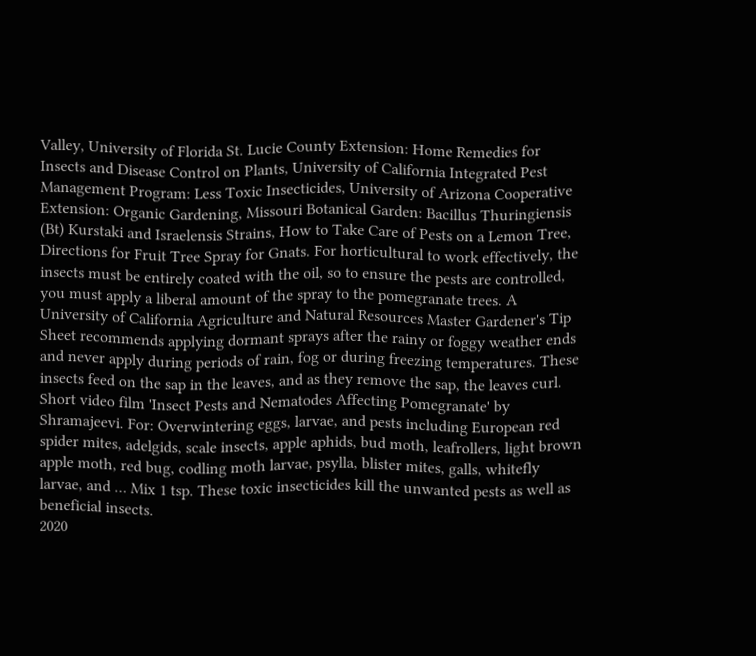Valley, University of Florida St. Lucie County Extension: Home Remedies for Insects and Disease Control on Plants, University of California Integrated Pest Management Program: Less Toxic Insecticides, University of Arizona Cooperative Extension: Organic Gardening, Missouri Botanical Garden: Bacillus Thuringiensis (Bt) Kurstaki and Israelensis Strains, How to Take Care of Pests on a Lemon Tree, Directions for Fruit Tree Spray for Gnats. For horticultural to work effectively, the insects must be entirely coated with the oil, so to ensure the pests are controlled, you must apply a liberal amount of the spray to the pomegranate trees. A University of California Agriculture and Natural Resources Master Gardener's Tip Sheet recommends applying dormant sprays after the rainy or foggy weather ends and never apply during periods of rain, fog or during freezing temperatures. These insects feed on the sap in the leaves, and as they remove the sap, the leaves curl. Short video film 'Insect Pests and Nematodes Affecting Pomegranate' by Shramajeevi. For: Overwintering eggs, larvae, and pests including European red spider mites, adelgids, scale insects, apple aphids, bud moth, leafrollers, light brown apple moth, red bug, codling moth larvae, psylla, blister mites, galls, whitefly larvae, and … Mix 1 tsp. These toxic insecticides kill the unwanted pests as well as beneficial insects.
2020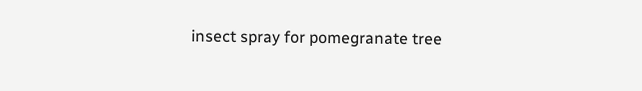insect spray for pomegranate tree